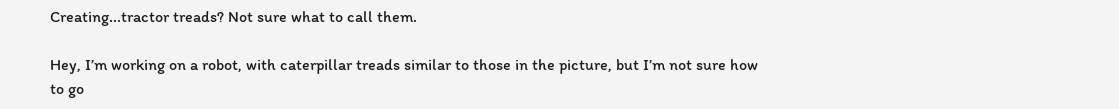Creating...tractor treads? Not sure what to call them.

Hey, I’m working on a robot, with caterpillar treads similar to those in the picture, but I’m not sure how to go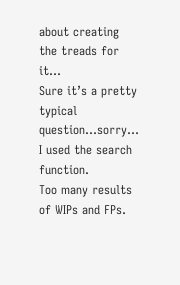about creating the treads for it…
Sure it’s a pretty typical question…sorry…
I used the search function.
Too many results of WIPs and FPs.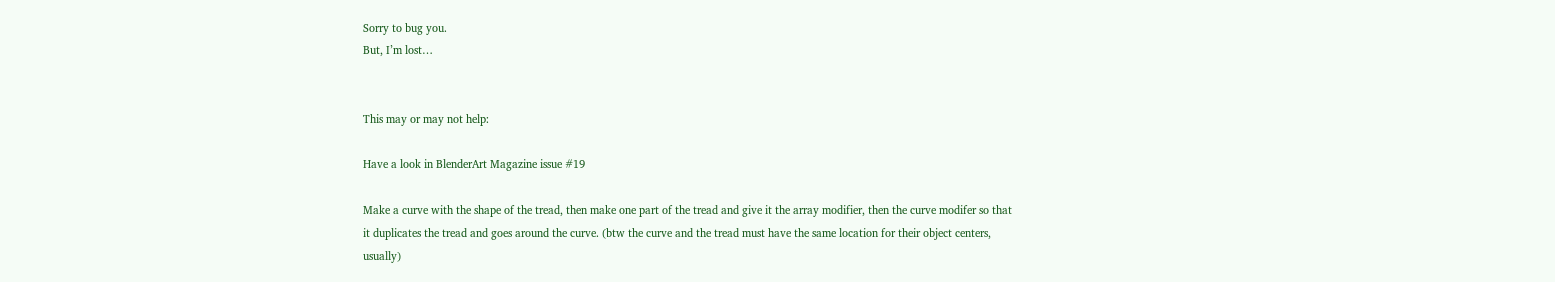Sorry to bug you.
But, I’m lost…


This may or may not help:

Have a look in BlenderArt Magazine issue #19

Make a curve with the shape of the tread, then make one part of the tread and give it the array modifier, then the curve modifer so that it duplicates the tread and goes around the curve. (btw the curve and the tread must have the same location for their object centers, usually)